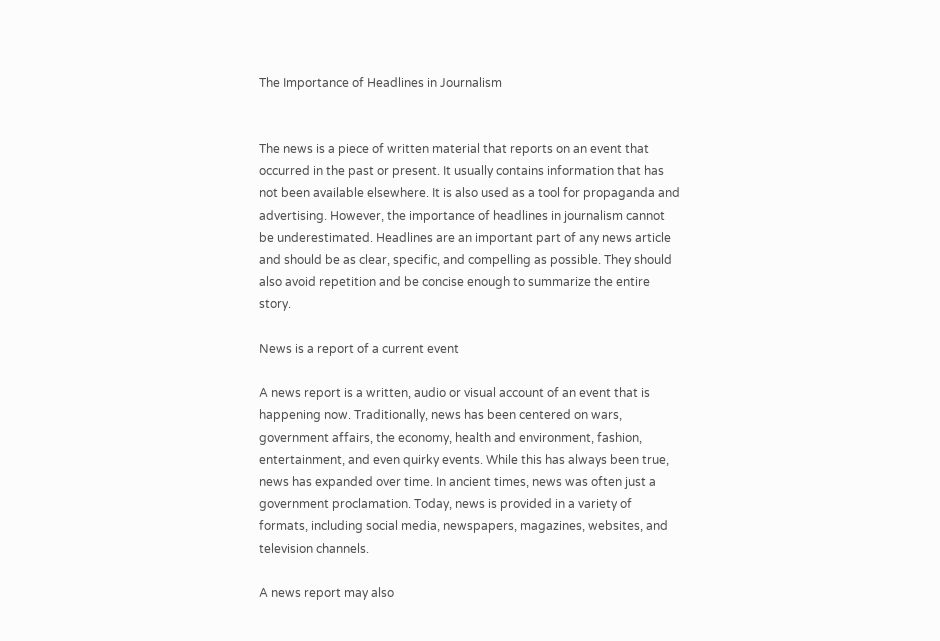The Importance of Headlines in Journalism


The news is a piece of written material that reports on an event that occurred in the past or present. It usually contains information that has not been available elsewhere. It is also used as a tool for propaganda and advertising. However, the importance of headlines in journalism cannot be underestimated. Headlines are an important part of any news article and should be as clear, specific, and compelling as possible. They should also avoid repetition and be concise enough to summarize the entire story.

News is a report of a current event

A news report is a written, audio or visual account of an event that is happening now. Traditionally, news has been centered on wars, government affairs, the economy, health and environment, fashion, entertainment, and even quirky events. While this has always been true, news has expanded over time. In ancient times, news was often just a government proclamation. Today, news is provided in a variety of formats, including social media, newspapers, magazines, websites, and television channels.

A news report may also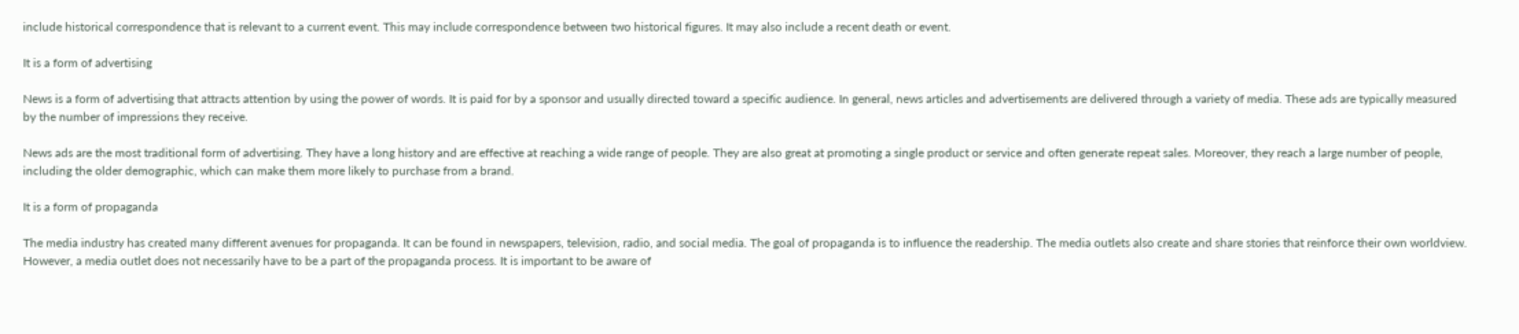include historical correspondence that is relevant to a current event. This may include correspondence between two historical figures. It may also include a recent death or event.

It is a form of advertising

News is a form of advertising that attracts attention by using the power of words. It is paid for by a sponsor and usually directed toward a specific audience. In general, news articles and advertisements are delivered through a variety of media. These ads are typically measured by the number of impressions they receive.

News ads are the most traditional form of advertising. They have a long history and are effective at reaching a wide range of people. They are also great at promoting a single product or service and often generate repeat sales. Moreover, they reach a large number of people, including the older demographic, which can make them more likely to purchase from a brand.

It is a form of propaganda

The media industry has created many different avenues for propaganda. It can be found in newspapers, television, radio, and social media. The goal of propaganda is to influence the readership. The media outlets also create and share stories that reinforce their own worldview. However, a media outlet does not necessarily have to be a part of the propaganda process. It is important to be aware of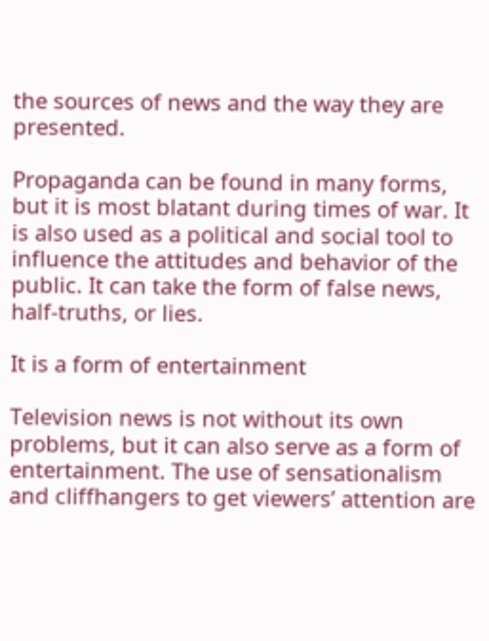the sources of news and the way they are presented.

Propaganda can be found in many forms, but it is most blatant during times of war. It is also used as a political and social tool to influence the attitudes and behavior of the public. It can take the form of false news, half-truths, or lies.

It is a form of entertainment

Television news is not without its own problems, but it can also serve as a form of entertainment. The use of sensationalism and cliffhangers to get viewers’ attention are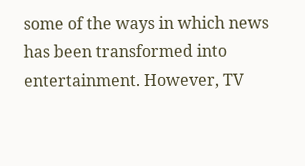some of the ways in which news has been transformed into entertainment. However, TV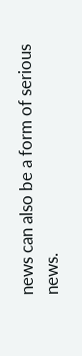news can also be a form of serious news.